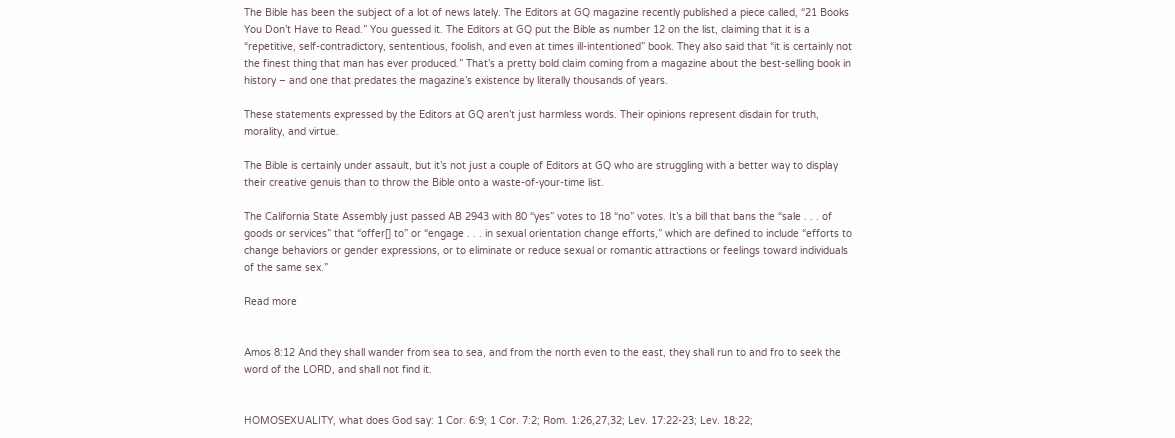The Bible has been the subject of a lot of news lately. The Editors at GQ magazine recently published a piece called, “21 Books You Don’t Have to Read.” You guessed it. The Editors at GQ put the Bible as number 12 on the list, claiming that it is a “repetitive, self-contradictory, sententious, foolish, and even at times ill-intentioned” book. They also said that “it is certainly not the finest thing that man has ever produced.” That’s a pretty bold claim coming from a magazine about the best-selling book in history – and one that predates the magazine’s existence by literally thousands of years.

These statements expressed by the Editors at GQ aren’t just harmless words. Their opinions represent disdain for truth, morality, and virtue.

The Bible is certainly under assault, but it’s not just a couple of Editors at GQ who are struggling with a better way to display their creative genuis than to throw the Bible onto a waste-of-your-time list.

The California State Assembly just passed AB 2943 with 80 “yes” votes to 18 “no” votes. It’s a bill that bans the “sale . . . of goods or services” that “offer[] to” or “engage . . . in sexual orientation change efforts,” which are defined to include “efforts to change behaviors or gender expressions, or to eliminate or reduce sexual or romantic attractions or feelings toward individuals of the same sex.”

Read more


Amos 8:12 And they shall wander from sea to sea, and from the north even to the east, they shall run to and fro to seek the word of the LORD, and shall not find it.


HOMOSEXUALITY, what does God say: 1 Cor. 6:9; 1 Cor. 7:2; Rom. 1:26,27,32; Lev. 17:22-23; Lev. 18:22;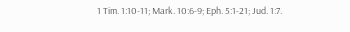1 Tim. 1:10-11; Mark. 10:6-9; Eph. 5:1-21; Jud. 1:7.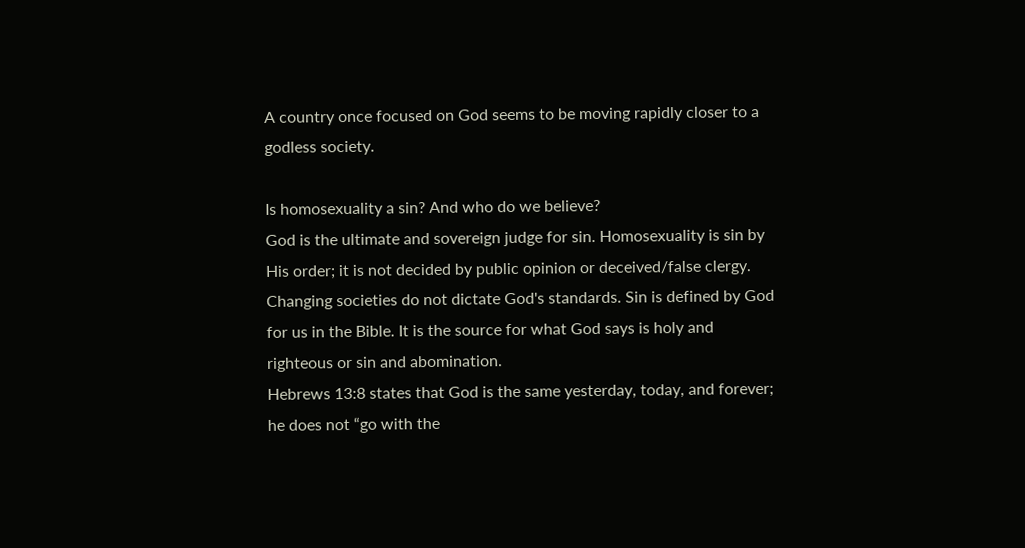A country once focused on God seems to be moving rapidly closer to a godless society.

Is homosexuality a sin? And who do we believe?
God is the ultimate and sovereign judge for sin. Homosexuality is sin by His order; it is not decided by public opinion or deceived/false clergy. Changing societies do not dictate God's standards. Sin is defined by God for us in the Bible. It is the source for what God says is holy and righteous or sin and abomination.
Hebrews 13:8 states that God is the same yesterday, today, and forever; he does not “go with the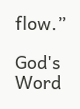flow.”

God's Word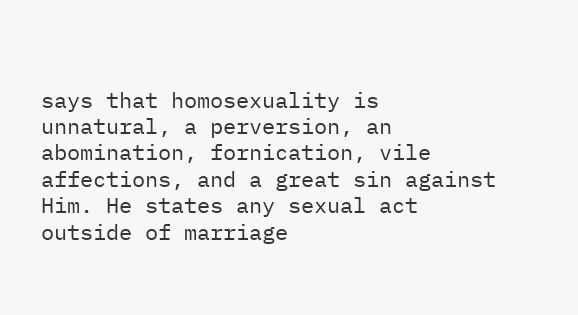says that homosexuality is unnatural, a perversion, an abomination, fornication, vile affections, and a great sin against Him. He states any sexual act outside of marriage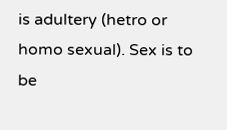is adultery (hetro or homo sexual). Sex is to be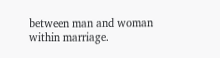between man and woman within marriage.